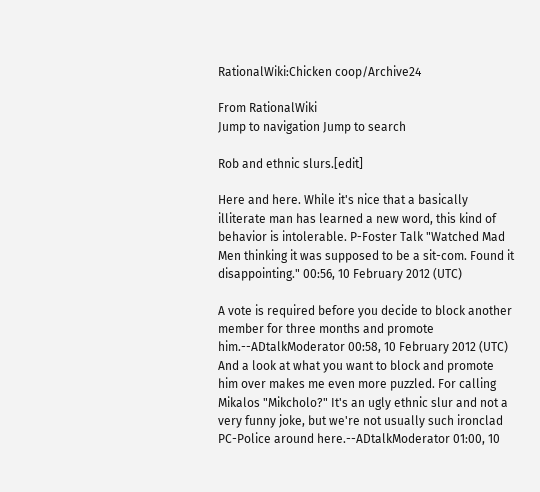RationalWiki:Chicken coop/Archive24

From RationalWiki
Jump to navigation Jump to search

Rob and ethnic slurs.[edit]

Here and here. While it's nice that a basically illiterate man has learned a new word, this kind of behavior is intolerable. P-Foster Talk "Watched Mad Men thinking it was supposed to be a sit-com. Found it disappointing." 00:56, 10 February 2012 (UTC)

A vote is required before you decide to block another member for three months and promote him.--ADtalkModerator 00:58, 10 February 2012 (UTC)
And a look at what you want to block and promote him over makes me even more puzzled. For calling Mikalos "Mikcholo?" It's an ugly ethnic slur and not a very funny joke, but we're not usually such ironclad PC-Police around here.--ADtalkModerator 01:00, 10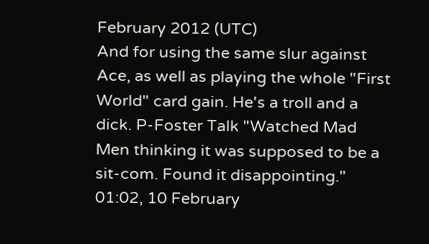February 2012 (UTC)
And for using the same slur against Ace, as well as playing the whole "First World" card gain. He's a troll and a dick. P-Foster Talk "Watched Mad Men thinking it was supposed to be a sit-com. Found it disappointing." 01:02, 10 February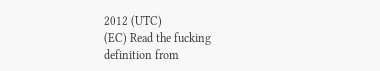2012 (UTC)
(EC) Read the fucking definition from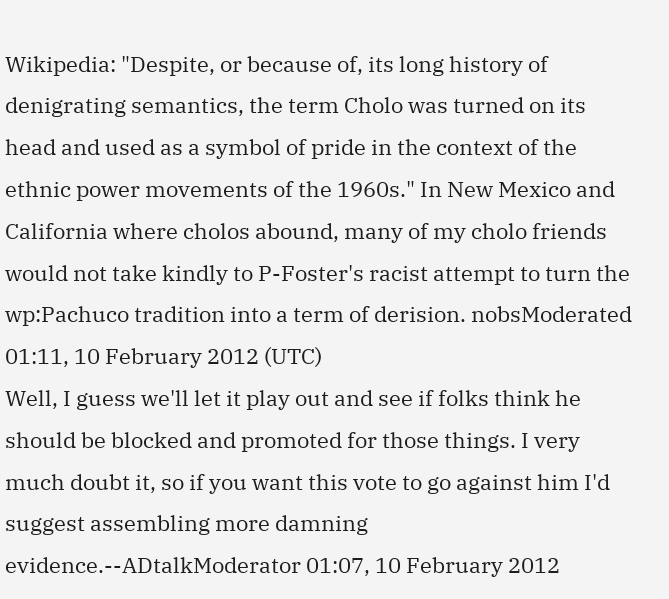Wikipedia: "Despite, or because of, its long history of denigrating semantics, the term Cholo was turned on its head and used as a symbol of pride in the context of the ethnic power movements of the 1960s." In New Mexico and California where cholos abound, many of my cholo friends would not take kindly to P-Foster's racist attempt to turn the wp:Pachuco tradition into a term of derision. nobsModerated 01:11, 10 February 2012 (UTC)
Well, I guess we'll let it play out and see if folks think he should be blocked and promoted for those things. I very much doubt it, so if you want this vote to go against him I'd suggest assembling more damning evidence.--ADtalkModerator 01:07, 10 February 2012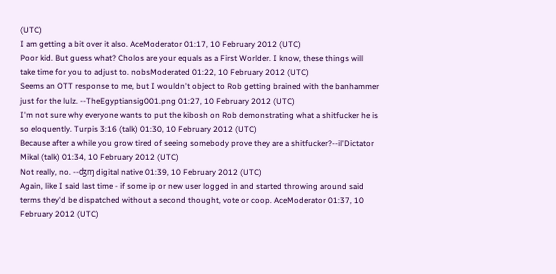(UTC)
I am getting a bit over it also. AceModerator 01:17, 10 February 2012 (UTC)
Poor kid. But guess what? Cholos are your equals as a First Worlder. I know, these things will take time for you to adjust to. nobsModerated 01:22, 10 February 2012 (UTC)
Seems an OTT response to me, but I wouldn't object to Rob getting brained with the banhammer just for the lulz. --TheEgyptiansig001.png 01:27, 10 February 2012 (UTC)
I'm not sure why everyone wants to put the kibosh on Rob demonstrating what a shitfucker he is so eloquently. Turpis 3:16 (talk) 01:30, 10 February 2012 (UTC)
Because after a while you grow tired of seeing somebody prove they are a shitfucker?--il'Dictator Mikal (talk) 01:34, 10 February 2012 (UTC)
Not really, no. --ʤɱ digital native 01:39, 10 February 2012 (UTC)
Again, like I said last time - if some ip or new user logged in and started throwing around said terms they'd be dispatched without a second thought, vote or coop. AceModerator 01:37, 10 February 2012 (UTC)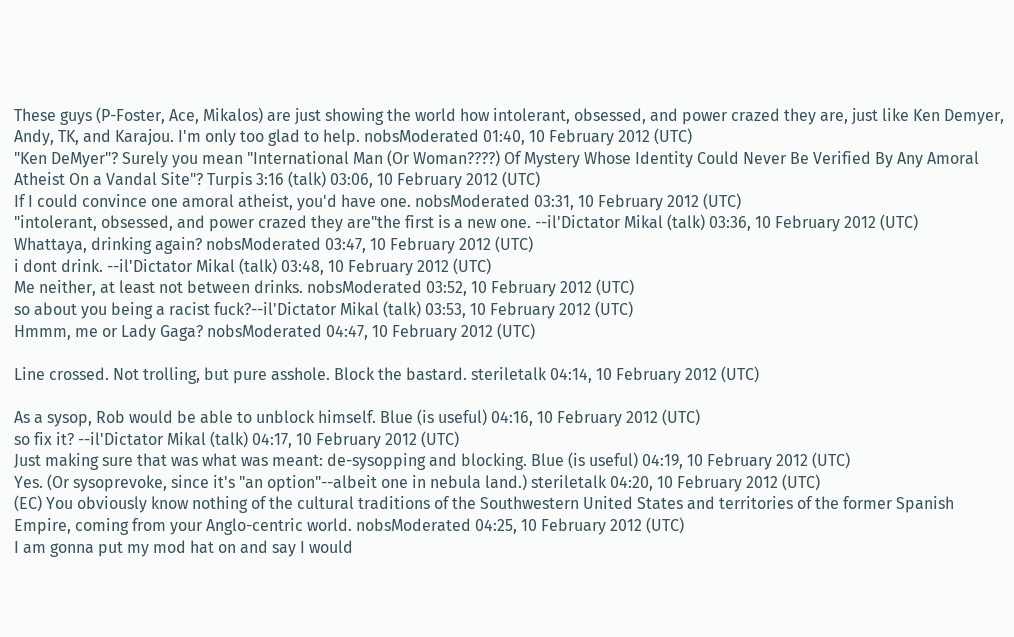These guys (P-Foster, Ace, Mikalos) are just showing the world how intolerant, obsessed, and power crazed they are, just like Ken Demyer, Andy, TK, and Karajou. I'm only too glad to help. nobsModerated 01:40, 10 February 2012 (UTC)
"Ken DeMyer"? Surely you mean "International Man (Or Woman????) Of Mystery Whose Identity Could Never Be Verified By Any Amoral Atheist On a Vandal Site"? Turpis 3:16 (talk) 03:06, 10 February 2012 (UTC)
If I could convince one amoral atheist, you'd have one. nobsModerated 03:31, 10 February 2012 (UTC)
"intolerant, obsessed, and power crazed they are"the first is a new one. --il'Dictator Mikal (talk) 03:36, 10 February 2012 (UTC)
Whattaya, drinking again? nobsModerated 03:47, 10 February 2012 (UTC)
i dont drink. --il'Dictator Mikal (talk) 03:48, 10 February 2012 (UTC)
Me neither, at least not between drinks. nobsModerated 03:52, 10 February 2012 (UTC)
so about you being a racist fuck?--il'Dictator Mikal (talk) 03:53, 10 February 2012 (UTC)
Hmmm, me or Lady Gaga? nobsModerated 04:47, 10 February 2012 (UTC)

Line crossed. Not trolling, but pure asshole. Block the bastard. steriletalk 04:14, 10 February 2012 (UTC)

As a sysop, Rob would be able to unblock himself. Blue (is useful) 04:16, 10 February 2012 (UTC)
so fix it? --il'Dictator Mikal (talk) 04:17, 10 February 2012 (UTC)
Just making sure that was what was meant: de-sysopping and blocking. Blue (is useful) 04:19, 10 February 2012 (UTC)
Yes. (Or sysoprevoke, since it's "an option"--albeit one in nebula land.) steriletalk 04:20, 10 February 2012 (UTC)
(EC) You obviously know nothing of the cultural traditions of the Southwestern United States and territories of the former Spanish Empire, coming from your Anglo-centric world. nobsModerated 04:25, 10 February 2012 (UTC)
I am gonna put my mod hat on and say I would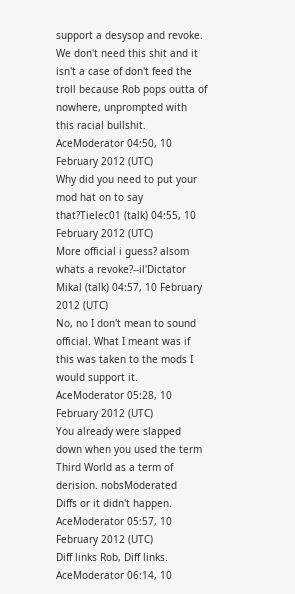support a desysop and revoke. We don't need this shit and it isn't a case of don't feed the troll because Rob pops outta of nowhere, unprompted with this racial bullshit. AceModerator 04:50, 10 February 2012 (UTC)
Why did you need to put your mod hat on to say that?Tielec01 (talk) 04:55, 10 February 2012 (UTC)
More official i guess? alsom whats a revoke?--il'Dictator Mikal (talk) 04:57, 10 February 2012 (UTC)
No, no I don't mean to sound official. What I meant was if this was taken to the mods I would support it. AceModerator 05:28, 10 February 2012 (UTC)
You already were slapped down when you used the term Third World as a term of derision. nobsModerated
Diffs or it didn't happen. AceModerator 05:57, 10 February 2012 (UTC)
Diff links Rob, Diff links. AceModerator 06:14, 10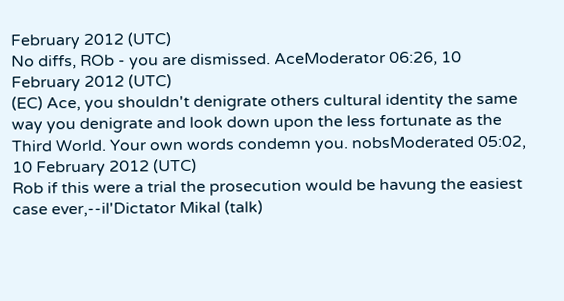February 2012 (UTC)
No diffs, ROb - you are dismissed. AceModerator 06:26, 10 February 2012 (UTC)
(EC) Ace, you shouldn't denigrate others cultural identity the same way you denigrate and look down upon the less fortunate as the Third World. Your own words condemn you. nobsModerated 05:02, 10 February 2012 (UTC)
Rob if this were a trial the prosecution would be havung the easiest case ever,--il'Dictator Mikal (talk)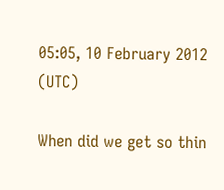05:05, 10 February 2012 (UTC)

When did we get so thin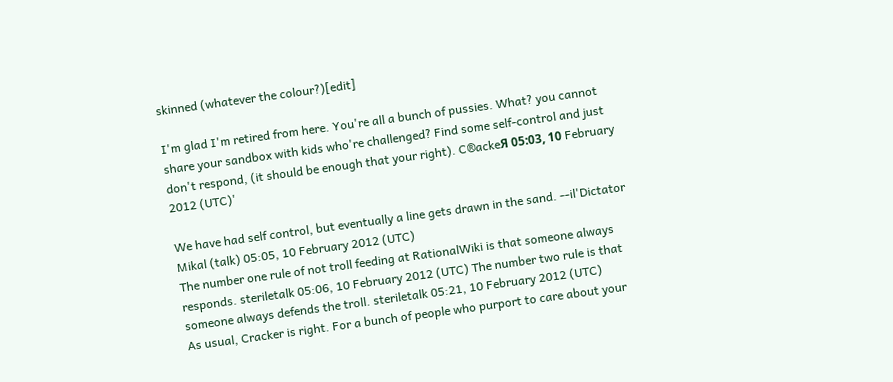skinned (whatever the colour?)[edit]

I'm glad I'm retired from here. You're all a bunch of pussies. What? you cannot share your sandbox with kids who're challenged? Find some self-control and just don't respond, (it should be enough that your right). C®ackeЯ 05:03, 10 February 2012 (UTC)'

We have had self control, but eventually a line gets drawn in the sand. --il'Dictator Mikal (talk) 05:05, 10 February 2012 (UTC)
The number one rule of not troll feeding at RationalWiki is that someone always responds. steriletalk 05:06, 10 February 2012 (UTC) The number two rule is that someone always defends the troll. steriletalk 05:21, 10 February 2012 (UTC)
As usual, Cracker is right. For a bunch of people who purport to care about your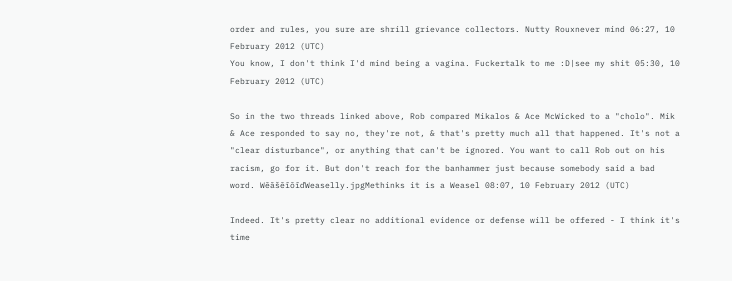order and rules, you sure are shrill grievance collectors. Nutty Rouxnever mind 06:27, 10 February 2012 (UTC)
You know, I don't think I'd mind being a vagina. Fuckertalk to me :D|see my shit 05:30, 10 February 2012 (UTC)

So in the two threads linked above, Rob compared Mikalos & Ace McWicked to a "cholo". Mik & Ace responded to say no, they're not, & that's pretty much all that happened. It's not a "clear disturbance", or anything that can't be ignored. You want to call Rob out on his racism, go for it. But don't reach for the banhammer just because somebody said a bad word. WẽãšẽĩõĩďWeaselly.jpgMethinks it is a Weasel 08:07, 10 February 2012 (UTC)

Indeed. It's pretty clear no additional evidence or defense will be offered - I think it's time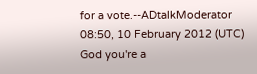for a vote.--ADtalkModerator 08:50, 10 February 2012 (UTC)
God you're a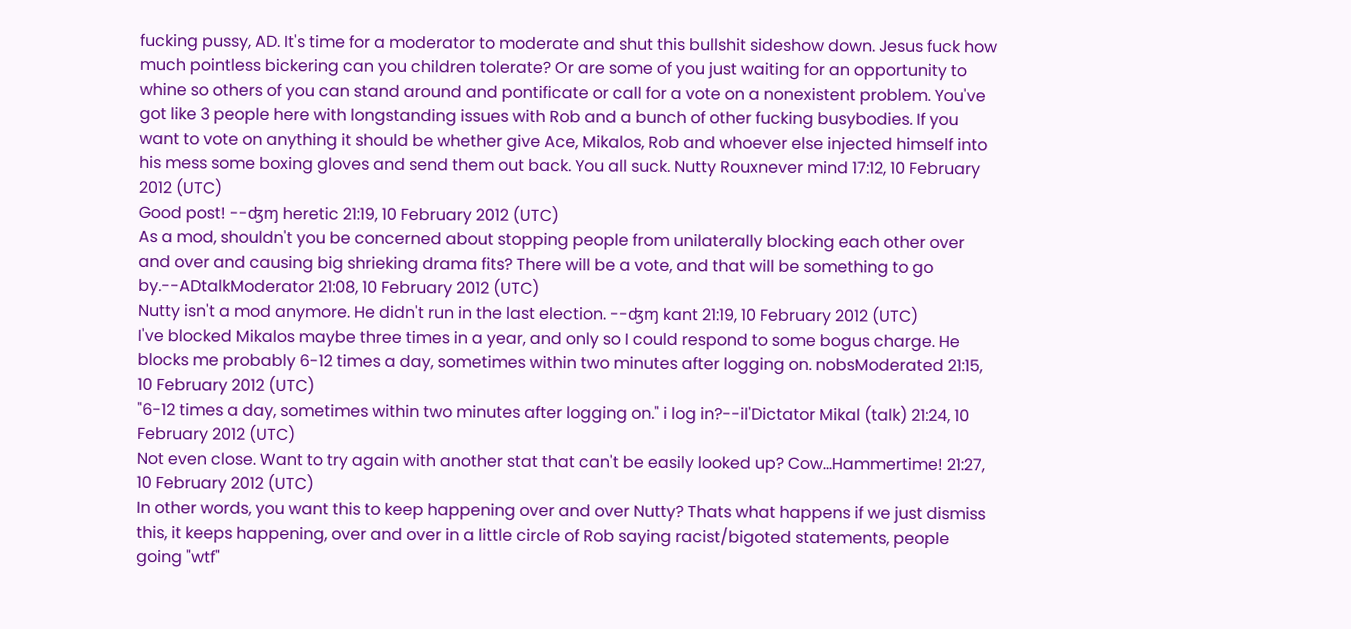fucking pussy, AD. It's time for a moderator to moderate and shut this bullshit sideshow down. Jesus fuck how much pointless bickering can you children tolerate? Or are some of you just waiting for an opportunity to whine so others of you can stand around and pontificate or call for a vote on a nonexistent problem. You've got like 3 people here with longstanding issues with Rob and a bunch of other fucking busybodies. If you want to vote on anything it should be whether give Ace, Mikalos, Rob and whoever else injected himself into his mess some boxing gloves and send them out back. You all suck. Nutty Rouxnever mind 17:12, 10 February 2012 (UTC)
Good post! --ʤɱ heretic 21:19, 10 February 2012 (UTC)
As a mod, shouldn't you be concerned about stopping people from unilaterally blocking each other over and over and causing big shrieking drama fits? There will be a vote, and that will be something to go by.--ADtalkModerator 21:08, 10 February 2012 (UTC)
Nutty isn't a mod anymore. He didn't run in the last election. --ʤɱ kant 21:19, 10 February 2012 (UTC)
I've blocked Mikalos maybe three times in a year, and only so I could respond to some bogus charge. He blocks me probably 6-12 times a day, sometimes within two minutes after logging on. nobsModerated 21:15, 10 February 2012 (UTC)
"6-12 times a day, sometimes within two minutes after logging on." i log in?--il'Dictator Mikal (talk) 21:24, 10 February 2012 (UTC)
Not even close. Want to try again with another stat that can't be easily looked up? Cow...Hammertime! 21:27, 10 February 2012 (UTC)
In other words, you want this to keep happening over and over Nutty? Thats what happens if we just dismiss this, it keeps happening, over and over in a little circle of Rob saying racist/bigoted statements, people going "wtf"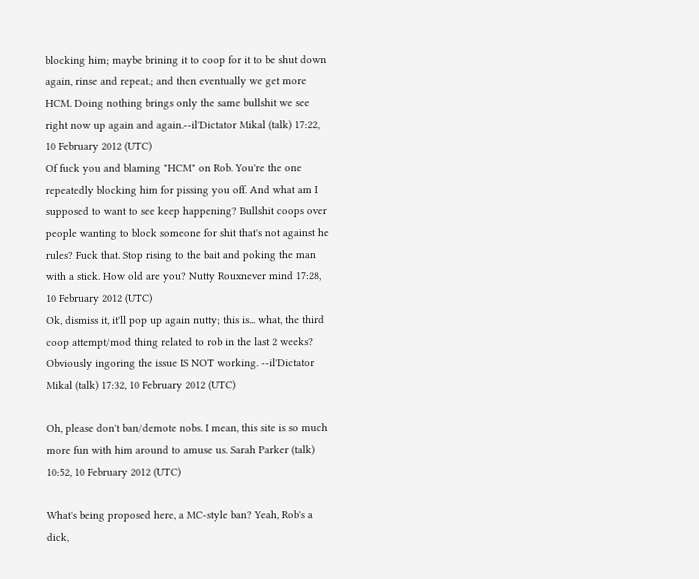blocking him; maybe brining it to coop for it to be shut down again, rinse and repeat.; and then eventually we get more HCM. Doing nothing brings only the same bullshit we see right now up again and again.--il'Dictator Mikal (talk) 17:22, 10 February 2012 (UTC)
Of fuck you and blaming "HCM" on Rob. You're the one repeatedly blocking him for pissing you off. And what am I supposed to want to see keep happening? Bullshit coops over people wanting to block someone for shit that's not against he rules? Fuck that. Stop rising to the bait and poking the man with a stick. How old are you? Nutty Rouxnever mind 17:28, 10 February 2012 (UTC)
Ok, dismiss it, it'll pop up again nutty; this is... what, the third coop attempt/mod thing related to rob in the last 2 weeks? Obviously ingoring the issue IS NOT working. --il'Dictator Mikal (talk) 17:32, 10 February 2012 (UTC)

Oh, please don't ban/demote nobs. I mean, this site is so much more fun with him around to amuse us. Sarah Parker (talk) 10:52, 10 February 2012 (UTC)

What's being proposed here, a MC-style ban? Yeah, Rob's a dick,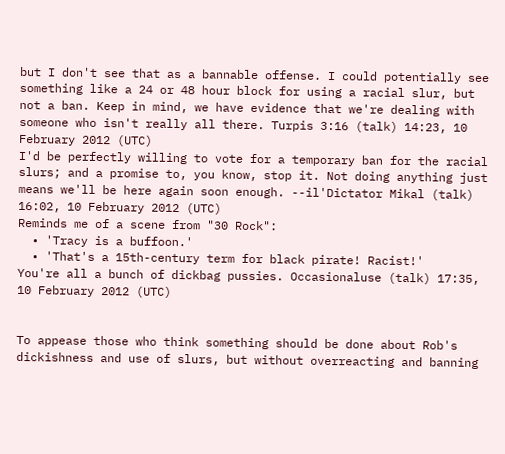but I don't see that as a bannable offense. I could potentially see something like a 24 or 48 hour block for using a racial slur, but not a ban. Keep in mind, we have evidence that we're dealing with someone who isn't really all there. Turpis 3:16 (talk) 14:23, 10 February 2012 (UTC)
I'd be perfectly willing to vote for a temporary ban for the racial slurs; and a promise to, you know, stop it. Not doing anything just means we'll be here again soon enough. --il'Dictator Mikal (talk) 16:02, 10 February 2012 (UTC)
Reminds me of a scene from "30 Rock":
  • 'Tracy is a buffoon.'
  • 'That's a 15th-century term for black pirate! Racist!'
You're all a bunch of dickbag pussies. Occasionaluse (talk) 17:35, 10 February 2012 (UTC)


To appease those who think something should be done about Rob's dickishness and use of slurs, but without overreacting and banning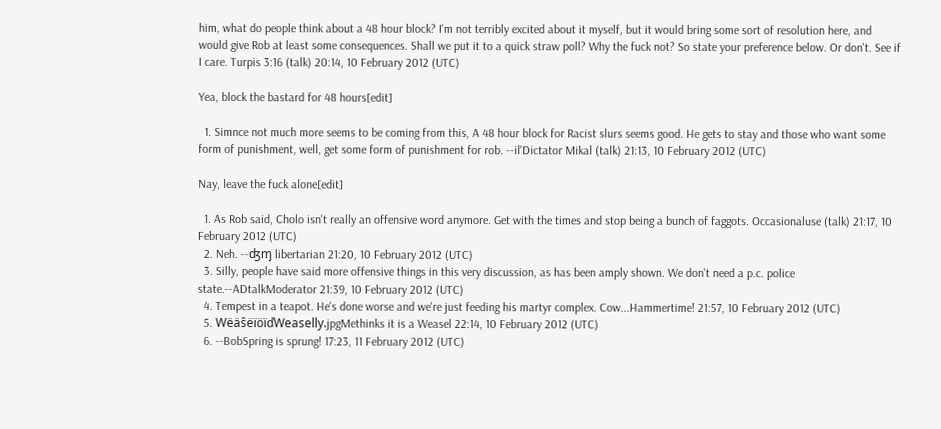him, what do people think about a 48 hour block? I'm not terribly excited about it myself, but it would bring some sort of resolution here, and would give Rob at least some consequences. Shall we put it to a quick straw poll? Why the fuck not? So state your preference below. Or don't. See if I care. Turpis 3:16 (talk) 20:14, 10 February 2012 (UTC)

Yea, block the bastard for 48 hours[edit]

  1. Simnce not much more seems to be coming from this, A 48 hour block for Racist slurs seems good. He gets to stay and those who want some form of punishment, well, get some form of punishment for rob. --il'Dictator Mikal (talk) 21:13, 10 February 2012 (UTC)

Nay, leave the fuck alone[edit]

  1. As Rob said, Cholo isn't really an offensive word anymore. Get with the times and stop being a bunch of faggots. Occasionaluse (talk) 21:17, 10 February 2012 (UTC)
  2. Neh. --ʤɱ libertarian 21:20, 10 February 2012 (UTC)
  3. Silly, people have said more offensive things in this very discussion, as has been amply shown. We don't need a p.c. police state.--ADtalkModerator 21:39, 10 February 2012 (UTC)
  4. Tempest in a teapot. He's done worse and we're just feeding his martyr complex. Cow...Hammertime! 21:57, 10 February 2012 (UTC)
  5. WëäŝëïöïďWeaselly.jpgMethinks it is a Weasel 22:14, 10 February 2012 (UTC)
  6. --BobSpring is sprung! 17:23, 11 February 2012 (UTC)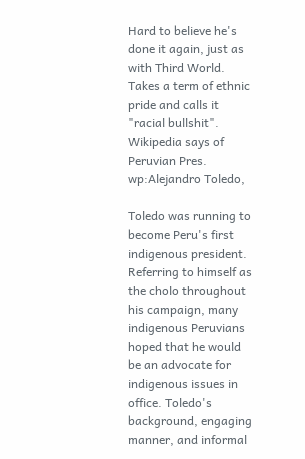Hard to believe he's done it again, just as with Third World. Takes a term of ethnic pride and calls it "racial bullshit". Wikipedia says of Peruvian Pres. wp:Alejandro Toledo,

Toledo was running to become Peru's first indigenous president. Referring to himself as the cholo throughout his campaign, many indigenous Peruvians hoped that he would be an advocate for indigenous issues in office. Toledo's background, engaging manner, and informal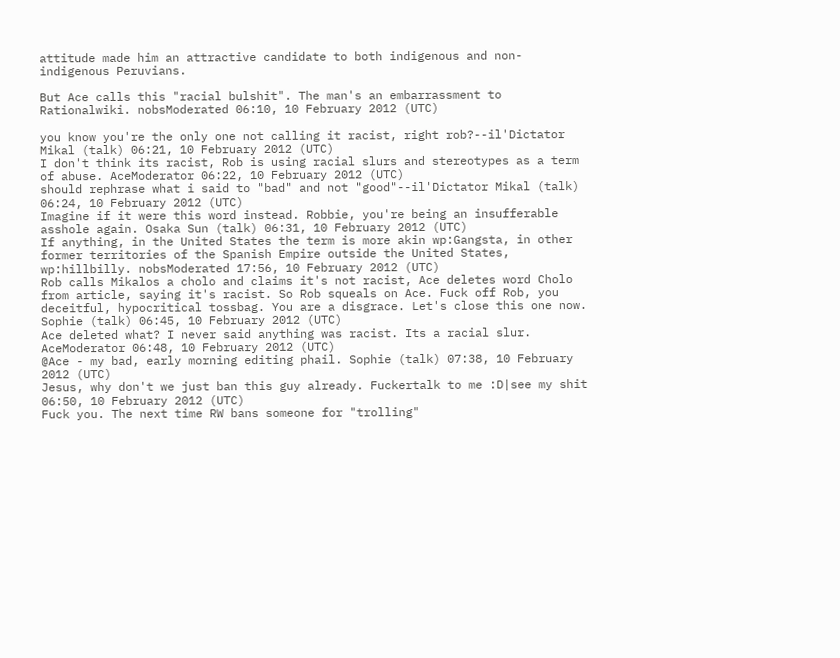attitude made him an attractive candidate to both indigenous and non-indigenous Peruvians.

But Ace calls this "racial bulshit". The man's an embarrassment to Rationalwiki. nobsModerated 06:10, 10 February 2012 (UTC)

you know you're the only one not calling it racist, right rob?--il'Dictator Mikal (talk) 06:21, 10 February 2012 (UTC)
I don't think its racist, Rob is using racial slurs and stereotypes as a term of abuse. AceModerator 06:22, 10 February 2012 (UTC)
should rephrase what i said to "bad" and not "good"--il'Dictator Mikal (talk) 06:24, 10 February 2012 (UTC)
Imagine if it were this word instead. Robbie, you're being an insufferable asshole again. Osaka Sun (talk) 06:31, 10 February 2012 (UTC)
If anything, in the United States the term is more akin wp:Gangsta, in other former territories of the Spanish Empire outside the United States, wp:hillbilly. nobsModerated 17:56, 10 February 2012 (UTC)
Rob calls Mikalos a cholo and claims it's not racist, Ace deletes word Cholo from article, saying it's racist. So Rob squeals on Ace. Fuck off Rob, you deceitful, hypocritical tossbag. You are a disgrace. Let's close this one now. Sophie (talk) 06:45, 10 February 2012 (UTC)
Ace deleted what? I never said anything was racist. Its a racial slur. AceModerator 06:48, 10 February 2012 (UTC)
@Ace - my bad, early morning editing phail. Sophie (talk) 07:38, 10 February 2012 (UTC)
Jesus, why don't we just ban this guy already. Fuckertalk to me :D|see my shit 06:50, 10 February 2012 (UTC)
Fuck you. The next time RW bans someone for "trolling"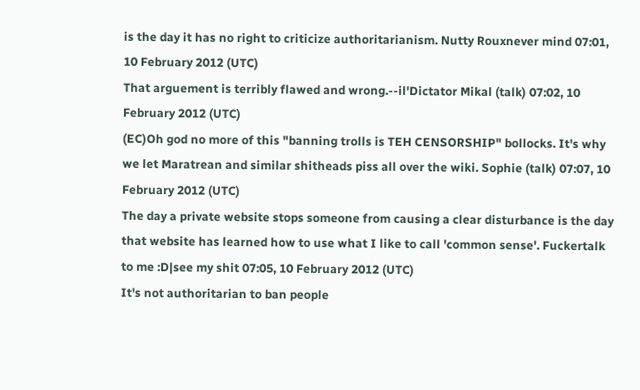is the day it has no right to criticize authoritarianism. Nutty Rouxnever mind 07:01, 10 February 2012 (UTC)
That arguement is terribly flawed and wrong.--il'Dictator Mikal (talk) 07:02, 10 February 2012 (UTC)
(EC)Oh god no more of this "banning trolls is TEH CENSORSHIP" bollocks. It's why we let Maratrean and similar shitheads piss all over the wiki. Sophie (talk) 07:07, 10 February 2012 (UTC)
The day a private website stops someone from causing a clear disturbance is the day that website has learned how to use what I like to call 'common sense'. Fuckertalk to me :D|see my shit 07:05, 10 February 2012 (UTC)
It's not authoritarian to ban people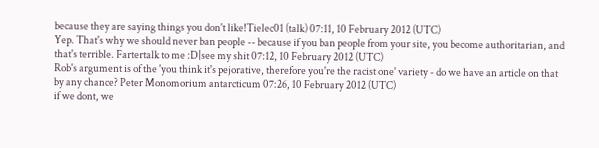because they are saying things you don't like!Tielec01 (talk) 07:11, 10 February 2012 (UTC)
Yep. That's why we should never ban people -- because if you ban people from your site, you become authoritarian, and that's terrible. Fartertalk to me :D|see my shit 07:12, 10 February 2012 (UTC)
Rob's argument is of the 'you think it's pejorative, therefore you're the racist one' variety - do we have an article on that by any chance? Peter Monomorium antarcticum 07:26, 10 February 2012 (UTC)
if we dont, we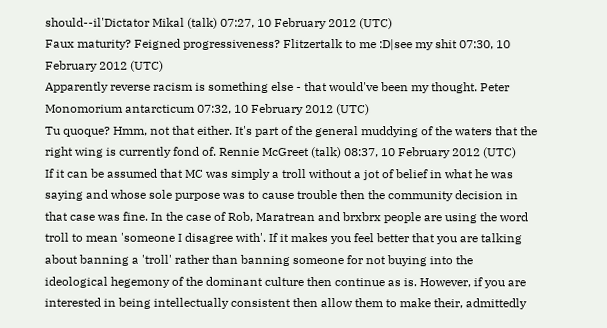should--il'Dictator Mikal (talk) 07:27, 10 February 2012 (UTC)
Faux maturity? Feigned progressiveness? Flitzertalk to me :D|see my shit 07:30, 10 February 2012 (UTC)
Apparently reverse racism is something else - that would've been my thought. Peter Monomorium antarcticum 07:32, 10 February 2012 (UTC)
Tu quoque? Hmm, not that either. It's part of the general muddying of the waters that the right wing is currently fond of. Rennie McGreet (talk) 08:37, 10 February 2012 (UTC)
If it can be assumed that MC was simply a troll without a jot of belief in what he was saying and whose sole purpose was to cause trouble then the community decision in that case was fine. In the case of Rob, Maratrean and brxbrx people are using the word troll to mean 'someone I disagree with'. If it makes you feel better that you are talking about banning a 'troll' rather than banning someone for not buying into the ideological hegemony of the dominant culture then continue as is. However, if you are interested in being intellectually consistent then allow them to make their, admittedly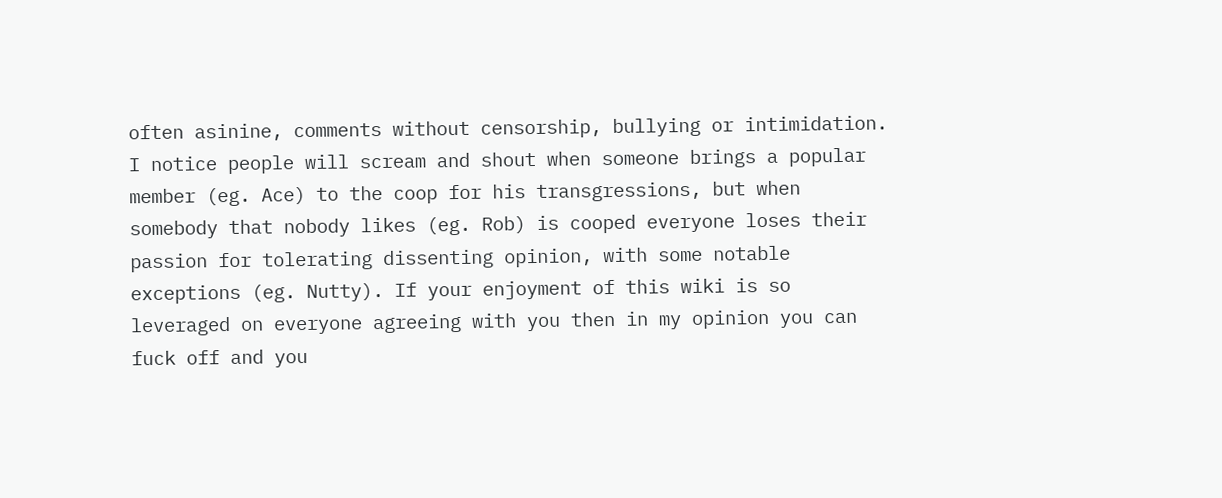often asinine, comments without censorship, bullying or intimidation. I notice people will scream and shout when someone brings a popular member (eg. Ace) to the coop for his transgressions, but when somebody that nobody likes (eg. Rob) is cooped everyone loses their passion for tolerating dissenting opinion, with some notable exceptions (eg. Nutty). If your enjoyment of this wiki is so leveraged on everyone agreeing with you then in my opinion you can fuck off and you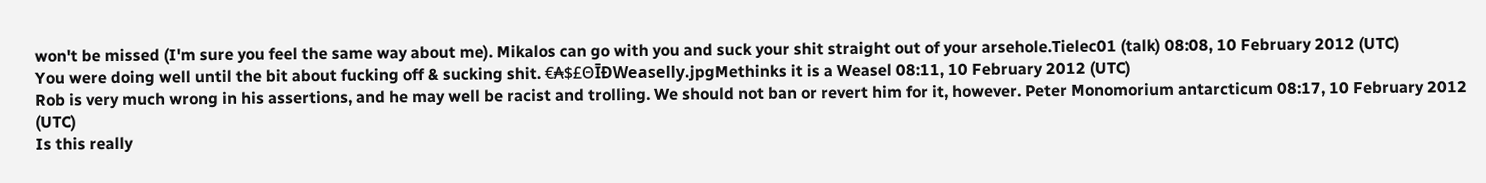won't be missed (I'm sure you feel the same way about me). Mikalos can go with you and suck your shit straight out of your arsehole.Tielec01 (talk) 08:08, 10 February 2012 (UTC)
You were doing well until the bit about fucking off & sucking shit. €₳$£ΘĪÐWeaselly.jpgMethinks it is a Weasel 08:11, 10 February 2012 (UTC)
Rob is very much wrong in his assertions, and he may well be racist and trolling. We should not ban or revert him for it, however. Peter Monomorium antarcticum 08:17, 10 February 2012 (UTC)
Is this really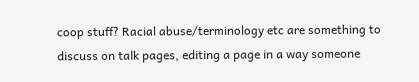coop stuff? Racial abuse/terminology etc are something to discuss on talk pages, editing a page in a way someone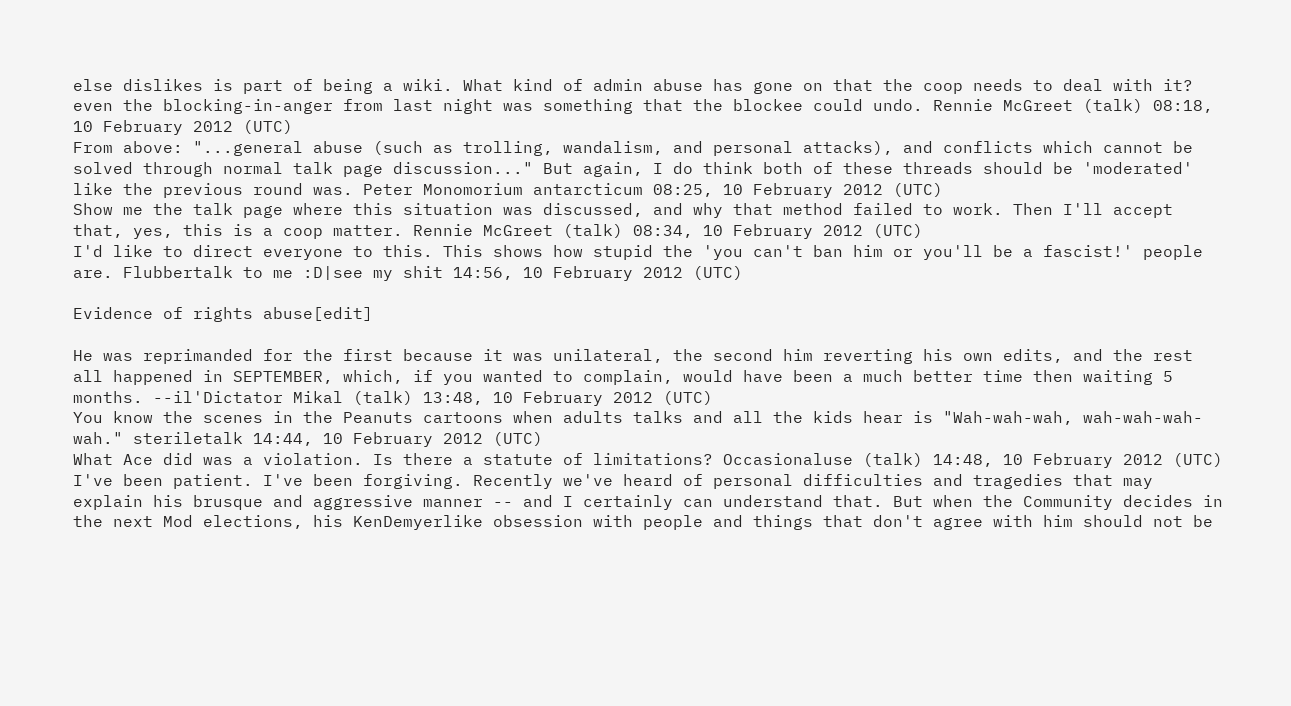else dislikes is part of being a wiki. What kind of admin abuse has gone on that the coop needs to deal with it? even the blocking-in-anger from last night was something that the blockee could undo. Rennie McGreet (talk) 08:18, 10 February 2012 (UTC)
From above: "...general abuse (such as trolling, wandalism, and personal attacks), and conflicts which cannot be solved through normal talk page discussion..." But again, I do think both of these threads should be 'moderated' like the previous round was. Peter Monomorium antarcticum 08:25, 10 February 2012 (UTC)
Show me the talk page where this situation was discussed, and why that method failed to work. Then I'll accept that, yes, this is a coop matter. Rennie McGreet (talk) 08:34, 10 February 2012 (UTC)
I'd like to direct everyone to this. This shows how stupid the 'you can't ban him or you'll be a fascist!' people are. Flubbertalk to me :D|see my shit 14:56, 10 February 2012 (UTC)

Evidence of rights abuse[edit]

He was reprimanded for the first because it was unilateral, the second him reverting his own edits, and the rest all happened in SEPTEMBER, which, if you wanted to complain, would have been a much better time then waiting 5 months. --il'Dictator Mikal (talk) 13:48, 10 February 2012 (UTC)
You know the scenes in the Peanuts cartoons when adults talks and all the kids hear is "Wah-wah-wah, wah-wah-wah-wah." steriletalk 14:44, 10 February 2012 (UTC)
What Ace did was a violation. Is there a statute of limitations? Occasionaluse (talk) 14:48, 10 February 2012 (UTC)
I've been patient. I've been forgiving. Recently we've heard of personal difficulties and tragedies that may explain his brusque and aggressive manner -- and I certainly can understand that. But when the Community decides in the next Mod elections, his KenDemyerlike obsession with people and things that don't agree with him should not be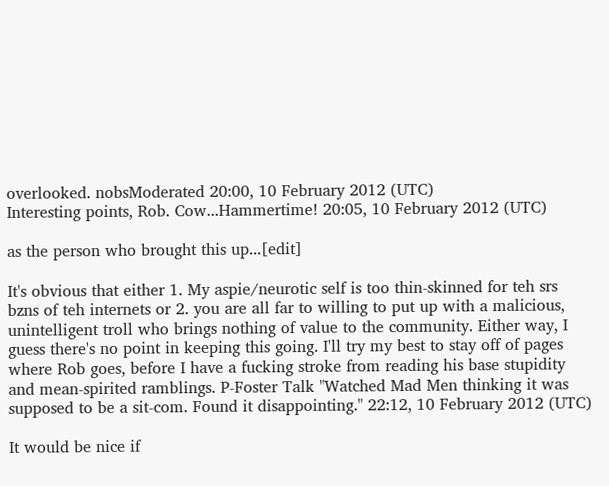overlooked. nobsModerated 20:00, 10 February 2012 (UTC)
Interesting points, Rob. Cow...Hammertime! 20:05, 10 February 2012 (UTC)

as the person who brought this up...[edit]

It's obvious that either 1. My aspie/neurotic self is too thin-skinned for teh srs bzns of teh internets or 2. you are all far to willing to put up with a malicious, unintelligent troll who brings nothing of value to the community. Either way, I guess there's no point in keeping this going. I'll try my best to stay off of pages where Rob goes, before I have a fucking stroke from reading his base stupidity and mean-spirited ramblings. P-Foster Talk "Watched Mad Men thinking it was supposed to be a sit-com. Found it disappointing." 22:12, 10 February 2012 (UTC)

It would be nice if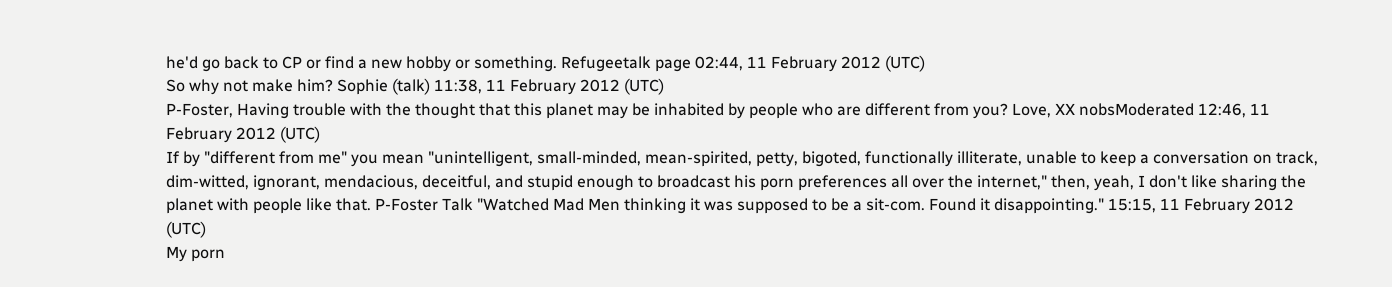he'd go back to CP or find a new hobby or something. Refugeetalk page 02:44, 11 February 2012 (UTC)
So why not make him? Sophie (talk) 11:38, 11 February 2012 (UTC)
P-Foster, Having trouble with the thought that this planet may be inhabited by people who are different from you? Love, XX nobsModerated 12:46, 11 February 2012 (UTC)
If by "different from me" you mean "unintelligent, small-minded, mean-spirited, petty, bigoted, functionally illiterate, unable to keep a conversation on track, dim-witted, ignorant, mendacious, deceitful, and stupid enough to broadcast his porn preferences all over the internet," then, yeah, I don't like sharing the planet with people like that. P-Foster Talk "Watched Mad Men thinking it was supposed to be a sit-com. Found it disappointing." 15:15, 11 February 2012 (UTC)
My porn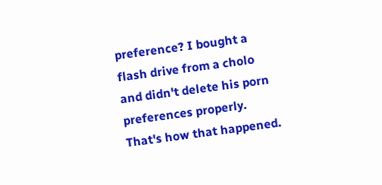preference? I bought a flash drive from a cholo and didn't delete his porn preferences properly. That's how that happened.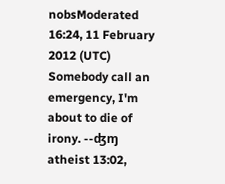nobsModerated 16:24, 11 February 2012 (UTC)
Somebody call an emergency, I'm about to die of irony. --ʤɱ atheist 13:02,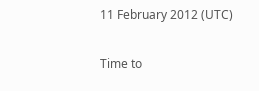11 February 2012 (UTC)

Time to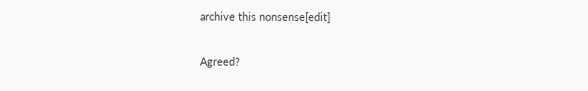archive this nonsense[edit]

Agreed?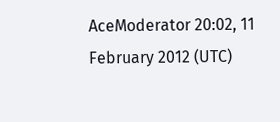AceModerator 20:02, 11 February 2012 (UTC)